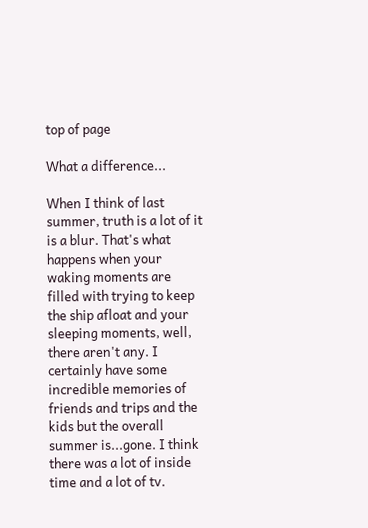top of page

What a difference...

When I think of last summer, truth is a lot of it is a blur. That's what happens when your waking moments are filled with trying to keep the ship afloat and your sleeping moments, well, there aren't any. I certainly have some incredible memories of friends and trips and the kids but the overall summer is...gone. I think there was a lot of inside time and a lot of tv.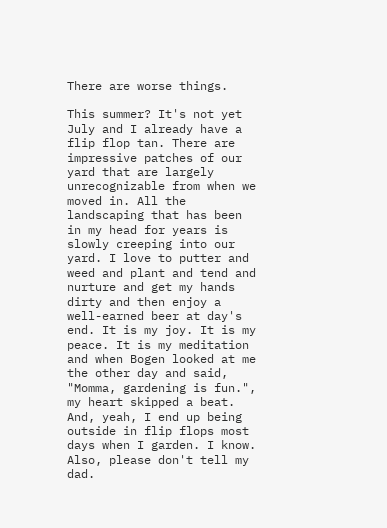There are worse things.

This summer? It's not yet July and I already have a flip flop tan. There are impressive patches of our yard that are largely unrecognizable from when we moved in. All the landscaping that has been in my head for years is slowly creeping into our yard. I love to putter and weed and plant and tend and nurture and get my hands dirty and then enjoy a well-earned beer at day's end. It is my joy. It is my peace. It is my meditation and when Bogen looked at me the other day and said, "Momma, gardening is fun.", my heart skipped a beat. And, yeah, I end up being outside in flip flops most days when I garden. I know. Also, please don't tell my dad.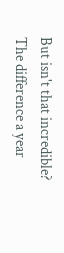But isn't that incredible? The difference a year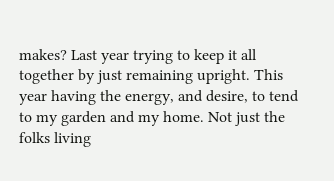makes? Last year trying to keep it all together by just remaining upright. This year having the energy, and desire, to tend to my garden and my home. Not just the folks living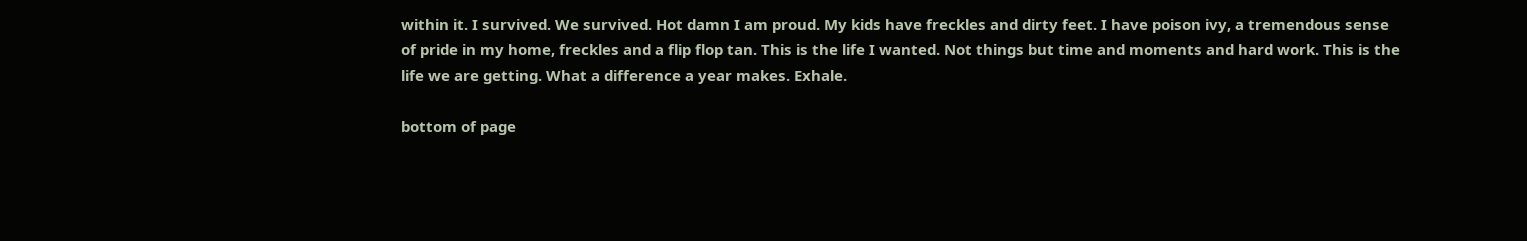within it. I survived. We survived. Hot damn I am proud. My kids have freckles and dirty feet. I have poison ivy, a tremendous sense of pride in my home, freckles and a flip flop tan. This is the life I wanted. Not things but time and moments and hard work. This is the life we are getting. What a difference a year makes. Exhale.

bottom of page